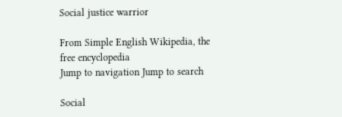Social justice warrior

From Simple English Wikipedia, the free encyclopedia
Jump to navigation Jump to search

Social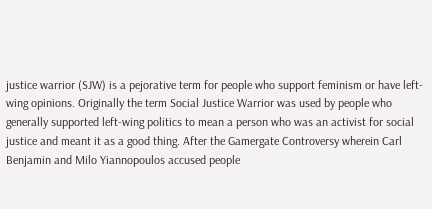justice warrior (SJW) is a pejorative term for people who support feminism or have left-wing opinions. Originally the term Social Justice Warrior was used by people who generally supported left-wing politics to mean a person who was an activist for social justice and meant it as a good thing. After the Gamergate Controversy wherein Carl Benjamin and Milo Yiannopoulos accused people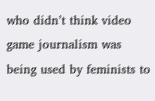who didn’t think video game journalism was being used by feminists to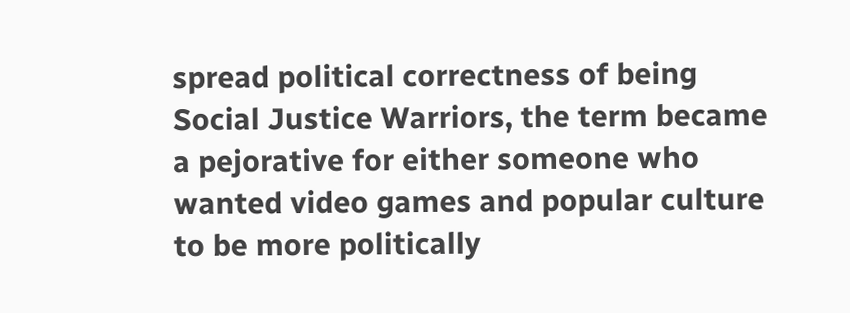spread political correctness of being Social Justice Warriors, the term became a pejorative for either someone who wanted video games and popular culture to be more politically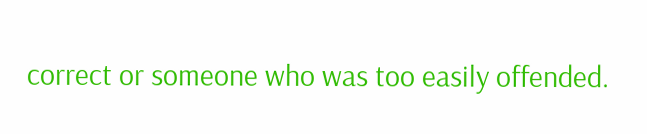correct or someone who was too easily offended.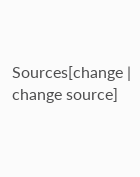Sources[change | change source]